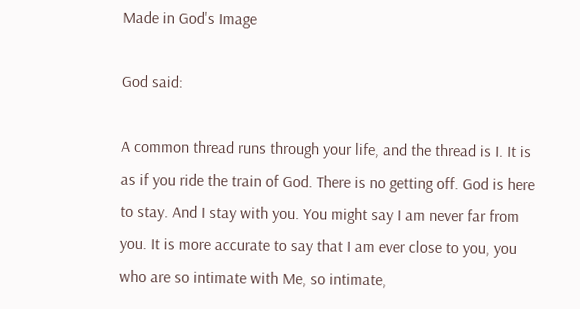Made in God's Image

God said:

A common thread runs through your life, and the thread is I. It is as if you ride the train of God. There is no getting off. God is here to stay. And I stay with you. You might say I am never far from you. It is more accurate to say that I am ever close to you, you who are so intimate with Me, so intimate,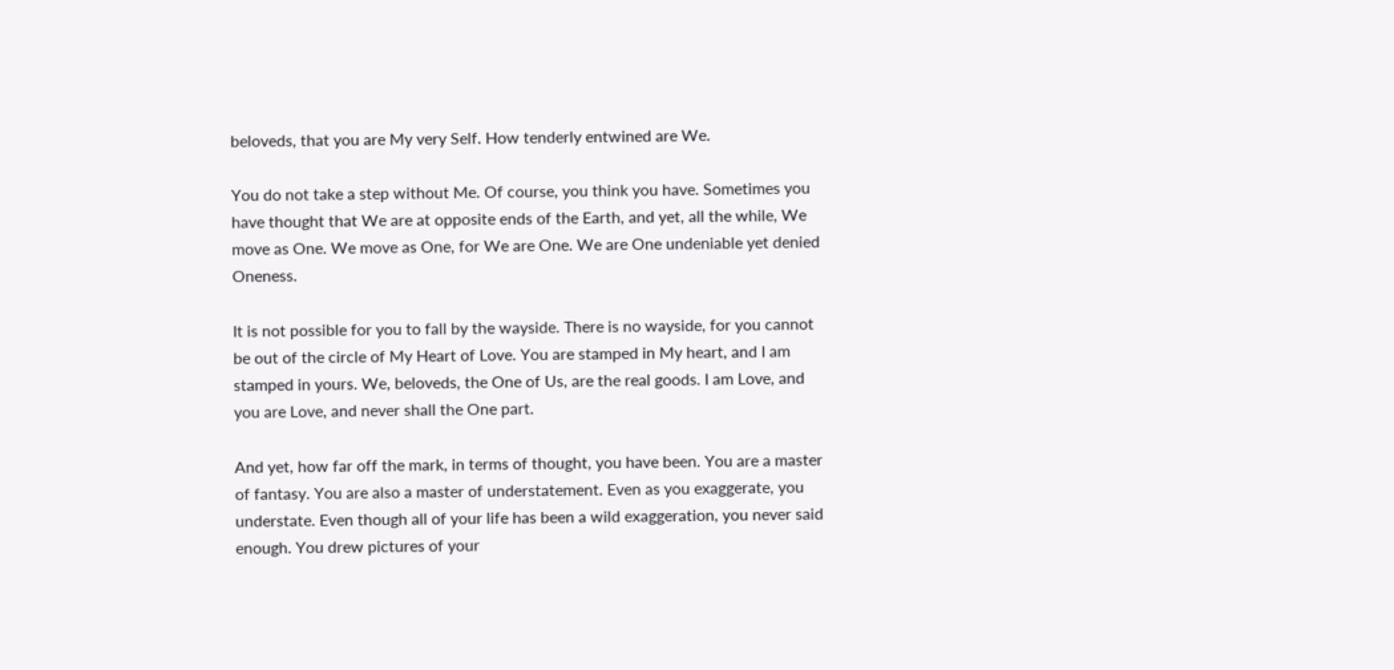beloveds, that you are My very Self. How tenderly entwined are We.

You do not take a step without Me. Of course, you think you have. Sometimes you have thought that We are at opposite ends of the Earth, and yet, all the while, We move as One. We move as One, for We are One. We are One undeniable yet denied Oneness.

It is not possible for you to fall by the wayside. There is no wayside, for you cannot be out of the circle of My Heart of Love. You are stamped in My heart, and I am stamped in yours. We, beloveds, the One of Us, are the real goods. I am Love, and you are Love, and never shall the One part.

And yet, how far off the mark, in terms of thought, you have been. You are a master of fantasy. You are also a master of understatement. Even as you exaggerate, you understate. Even though all of your life has been a wild exaggeration, you never said enough. You drew pictures of your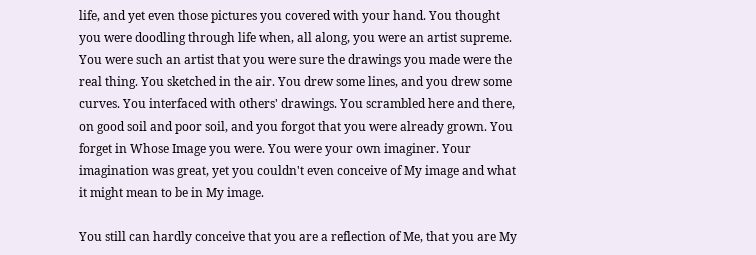life, and yet even those pictures you covered with your hand. You thought you were doodling through life when, all along, you were an artist supreme. You were such an artist that you were sure the drawings you made were the real thing. You sketched in the air. You drew some lines, and you drew some curves. You interfaced with others' drawings. You scrambled here and there, on good soil and poor soil, and you forgot that you were already grown. You forget in Whose Image you were. You were your own imaginer. Your imagination was great, yet you couldn't even conceive of My image and what it might mean to be in My image.

You still can hardly conceive that you are a reflection of Me, that you are My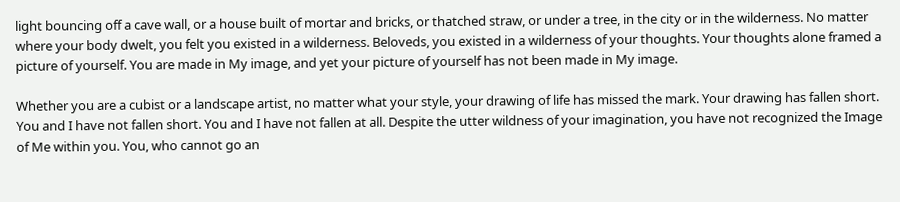light bouncing off a cave wall, or a house built of mortar and bricks, or thatched straw, or under a tree, in the city or in the wilderness. No matter where your body dwelt, you felt you existed in a wilderness. Beloveds, you existed in a wilderness of your thoughts. Your thoughts alone framed a picture of yourself. You are made in My image, and yet your picture of yourself has not been made in My image.

Whether you are a cubist or a landscape artist, no matter what your style, your drawing of life has missed the mark. Your drawing has fallen short. You and I have not fallen short. You and I have not fallen at all. Despite the utter wildness of your imagination, you have not recognized the Image of Me within you. You, who cannot go an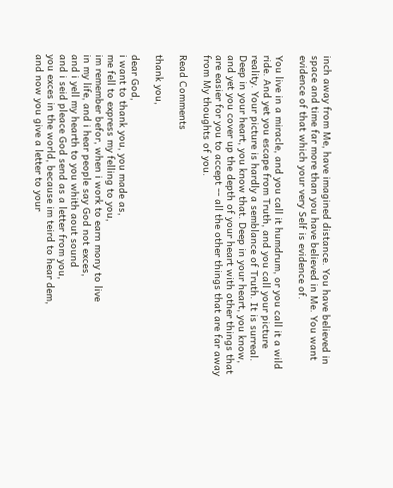inch away from Me, have imagined distance. You have believed in space and time far more than you have believed in Me. You want evidence of that which your very Self is evidence of.

You live in a miracle, and you call it humdrum, or you call it a wild ride. And yet you escape from Truth, and you call your picture reality. Your picture is hardly a semblance of Truth. It is surreal. Deep in your heart, you know that. Deep in your heart, you know, and yet you cover up the depth of your heart with other things that are easier for you to accept -- all the other things that are far away from My thoughts of you.

Read Comments

thank you,

dear God,
i want to thank you, you made as,
me fell to express my felling to you,
im remember befor, when i work to earn mony to live
in my life, and i hear people say God not exces,
and i yell my hearth to you whith aout sound
and i seid pleace God send as a letter from you,
you exces in the world, because im teird to hear dem,
and now you give a letter to your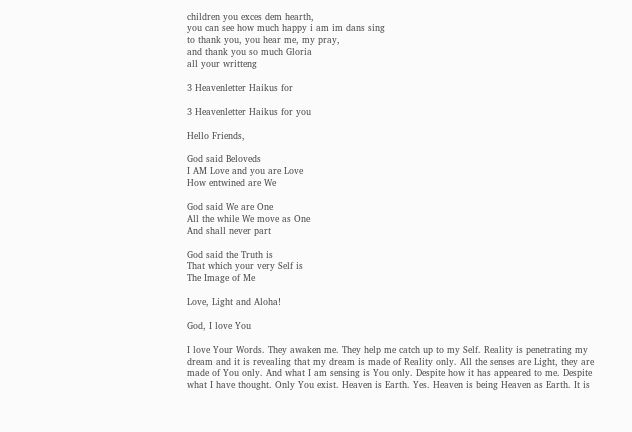children you exces dem hearth,
you can see how much happy i am im dans sing
to thank you, you hear me, my pray,
and thank you so much Gloria
all your writteng

3 Heavenletter Haikus for

3 Heavenletter Haikus for you

Hello Friends,

God said Beloveds
I AM Love and you are Love
How entwined are We

God said We are One
All the while We move as One
And shall never part

God said the Truth is
That which your very Self is
The Image of Me

Love, Light and Aloha!

God, I love You

I love Your Words. They awaken me. They help me catch up to my Self. Reality is penetrating my dream and it is revealing that my dream is made of Reality only. All the senses are Light, they are made of You only. And what I am sensing is You only. Despite how it has appeared to me. Despite what I have thought. Only You exist. Heaven is Earth. Yes. Heaven is being Heaven as Earth. It is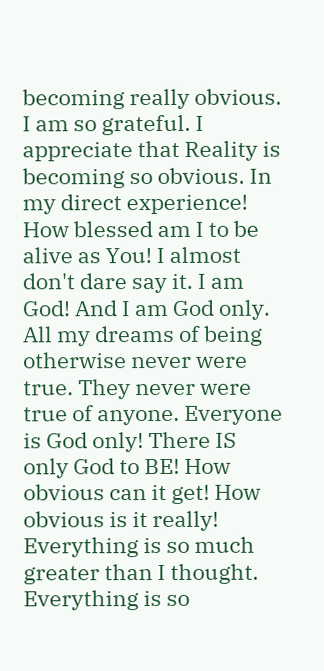becoming really obvious. I am so grateful. I appreciate that Reality is becoming so obvious. In my direct experience! How blessed am I to be alive as You! I almost don't dare say it. I am God! And I am God only. All my dreams of being otherwise never were true. They never were true of anyone. Everyone is God only! There IS only God to BE! How obvious can it get! How obvious is it really! Everything is so much greater than I thought. Everything is so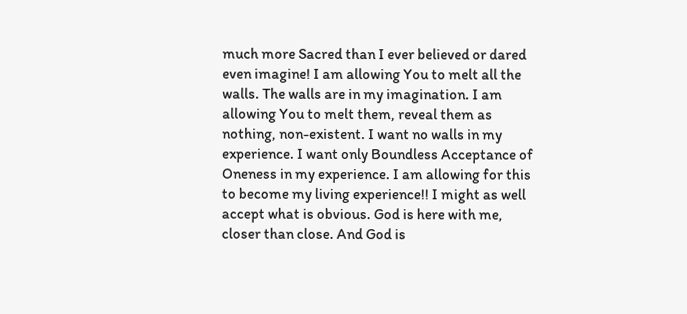much more Sacred than I ever believed or dared even imagine! I am allowing You to melt all the walls. The walls are in my imagination. I am allowing You to melt them, reveal them as nothing, non-existent. I want no walls in my experience. I want only Boundless Acceptance of Oneness in my experience. I am allowing for this to become my living experience!! I might as well accept what is obvious. God is here with me, closer than close. And God is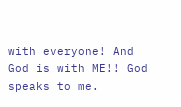with everyone! And God is with ME!! God speaks to me.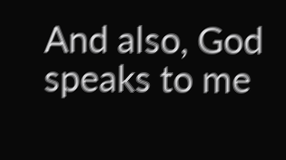And also, God speaks to me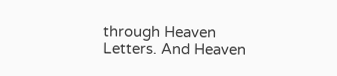through Heaven Letters. And Heaven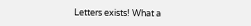Letters exists! What a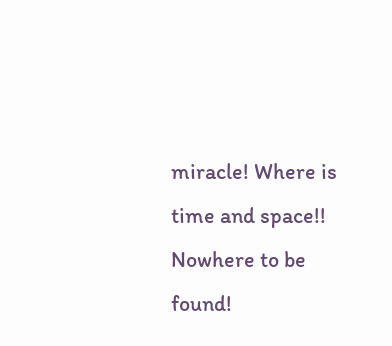miracle! Where is time and space!! Nowhere to be found!